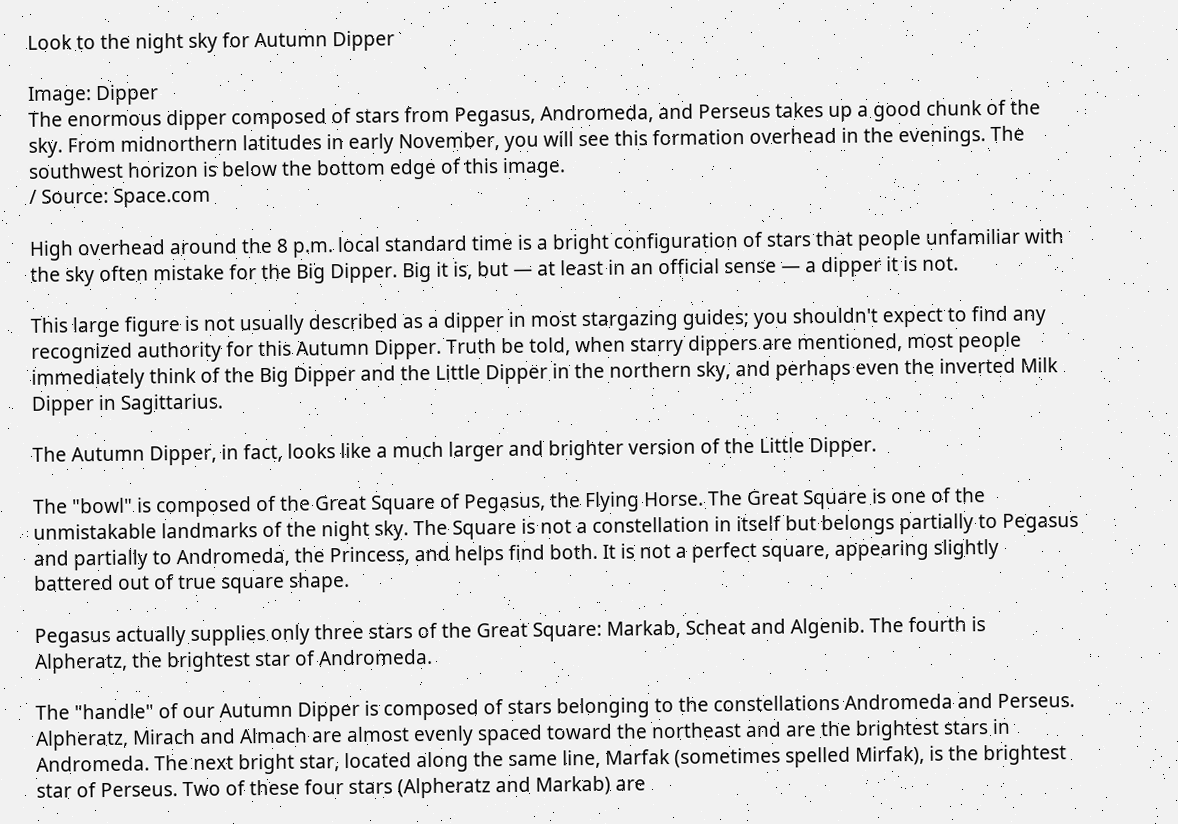Look to the night sky for Autumn Dipper

Image: Dipper
The enormous dipper composed of stars from Pegasus, Andromeda, and Perseus takes up a good chunk of the sky. From midnorthern latitudes in early November, you will see this formation overhead in the evenings. The southwest horizon is below the bottom edge of this image.
/ Source: Space.com

High overhead around the 8 p.m. local standard time is a bright configuration of stars that people unfamiliar with the sky often mistake for the Big Dipper. Big it is, but — at least in an official sense — a dipper it is not.

This large figure is not usually described as a dipper in most stargazing guides; you shouldn't expect to find any recognized authority for this Autumn Dipper. Truth be told, when starry dippers are mentioned, most people immediately think of the Big Dipper and the Little Dipper in the northern sky, and perhaps even the inverted Milk Dipper in Sagittarius.

The Autumn Dipper, in fact, looks like a much larger and brighter version of the Little Dipper.

The "bowl" is composed of the Great Square of Pegasus, the Flying Horse. The Great Square is one of the unmistakable landmarks of the night sky. The Square is not a constellation in itself but belongs partially to Pegasus and partially to Andromeda, the Princess, and helps find both. It is not a perfect square, appearing slightly battered out of true square shape.

Pegasus actually supplies only three stars of the Great Square: Markab, Scheat and Algenib. The fourth is Alpheratz, the brightest star of Andromeda.

The "handle" of our Autumn Dipper is composed of stars belonging to the constellations Andromeda and Perseus. Alpheratz, Mirach and Almach are almost evenly spaced toward the northeast and are the brightest stars in Andromeda. The next bright star, located along the same line, Marfak (sometimes spelled Mirfak), is the brightest star of Perseus. Two of these four stars (Alpheratz and Markab) are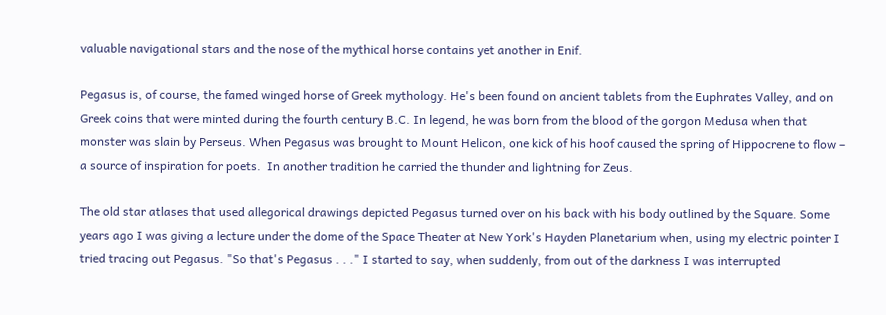valuable navigational stars and the nose of the mythical horse contains yet another in Enif.

Pegasus is, of course, the famed winged horse of Greek mythology. He's been found on ancient tablets from the Euphrates Valley, and on Greek coins that were minted during the fourth century B.C. In legend, he was born from the blood of the gorgon Medusa when that monster was slain by Perseus. When Pegasus was brought to Mount Helicon, one kick of his hoof caused the spring of Hippocrene to flow – a source of inspiration for poets.  In another tradition he carried the thunder and lightning for Zeus.

The old star atlases that used allegorical drawings depicted Pegasus turned over on his back with his body outlined by the Square. Some years ago I was giving a lecture under the dome of the Space Theater at New York's Hayden Planetarium when, using my electric pointer I tried tracing out Pegasus. "So that's Pegasus . . ." I started to say, when suddenly, from out of the darkness I was interrupted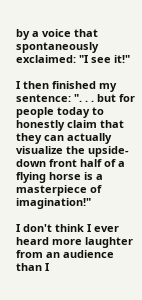by a voice that spontaneously exclaimed: "I see it!"

I then finished my sentence: ". . . but for people today to honestly claim that they can actually visualize the upside-down front half of a flying horse is a masterpiece of imagination!"

I don't think I ever heard more laughter from an audience than I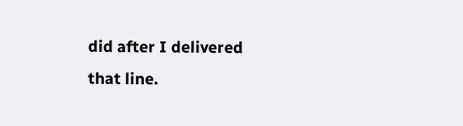did after I delivered that line.